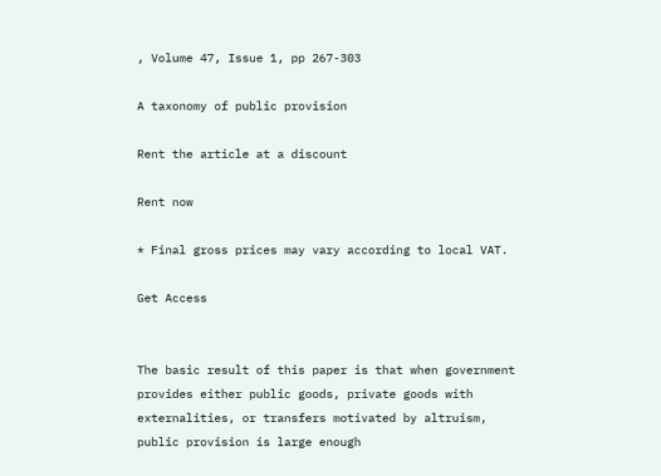, Volume 47, Issue 1, pp 267-303

A taxonomy of public provision

Rent the article at a discount

Rent now

* Final gross prices may vary according to local VAT.

Get Access


The basic result of this paper is that when government provides either public goods, private goods with externalities, or transfers motivated by altruism, public provision is large enough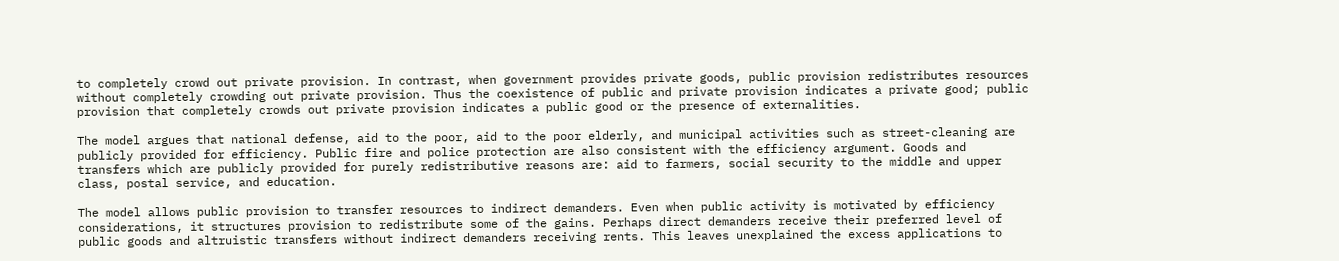to completely crowd out private provision. In contrast, when government provides private goods, public provision redistributes resources without completely crowding out private provision. Thus the coexistence of public and private provision indicates a private good; public provision that completely crowds out private provision indicates a public good or the presence of externalities.

The model argues that national defense, aid to the poor, aid to the poor elderly, and municipal activities such as street-cleaning are publicly provided for efficiency. Public fire and police protection are also consistent with the efficiency argument. Goods and transfers which are publicly provided for purely redistributive reasons are: aid to farmers, social security to the middle and upper class, postal service, and education.

The model allows public provision to transfer resources to indirect demanders. Even when public activity is motivated by efficiency considerations, it structures provision to redistribute some of the gains. Perhaps direct demanders receive their preferred level of public goods and altruistic transfers without indirect demanders receiving rents. This leaves unexplained the excess applications to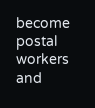become postal workers and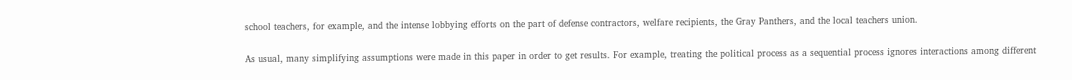school teachers, for example, and the intense lobbying efforts on the part of defense contractors, welfare recipients, the Gray Panthers, and the local teachers union.

As usual, many simplifying assumptions were made in this paper in order to get results. For example, treating the political process as a sequential process ignores interactions among different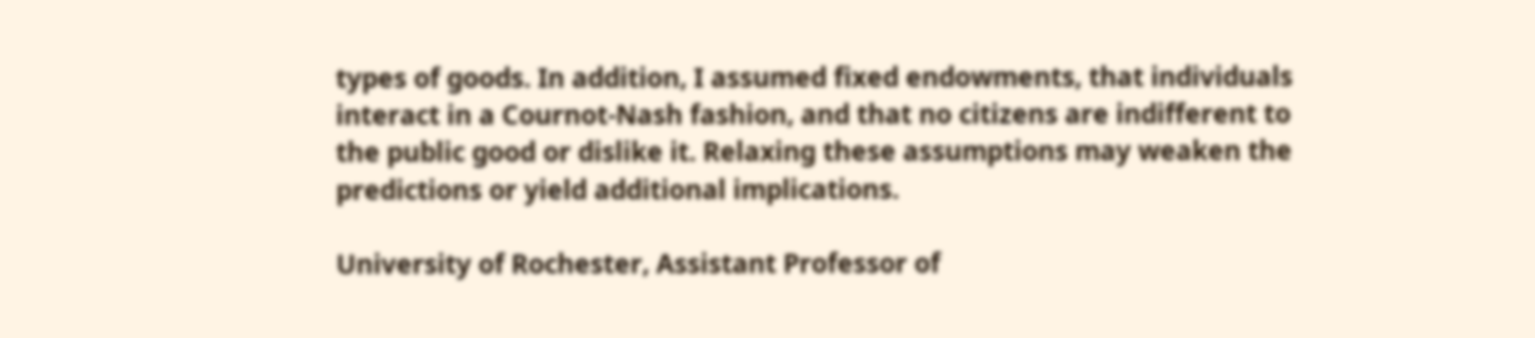types of goods. In addition, I assumed fixed endowments, that individuals interact in a Cournot-Nash fashion, and that no citizens are indifferent to the public good or dislike it. Relaxing these assumptions may weaken the predictions or yield additional implications.

University of Rochester, Assistant Professor of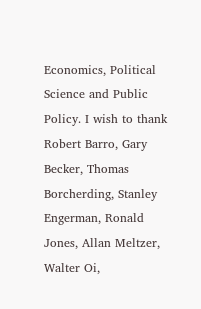Economics, Political Science and Public Policy. I wish to thank Robert Barro, Gary Becker, Thomas Borcherding, Stanley Engerman, Ronald Jones, Allan Meltzer, Walter Oi,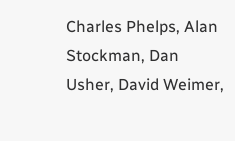Charles Phelps, Alan Stockman, Dan Usher, David Weimer,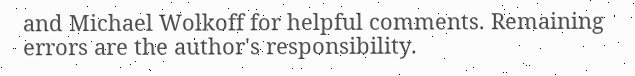and Michael Wolkoff for helpful comments. Remaining errors are the author's responsibility.